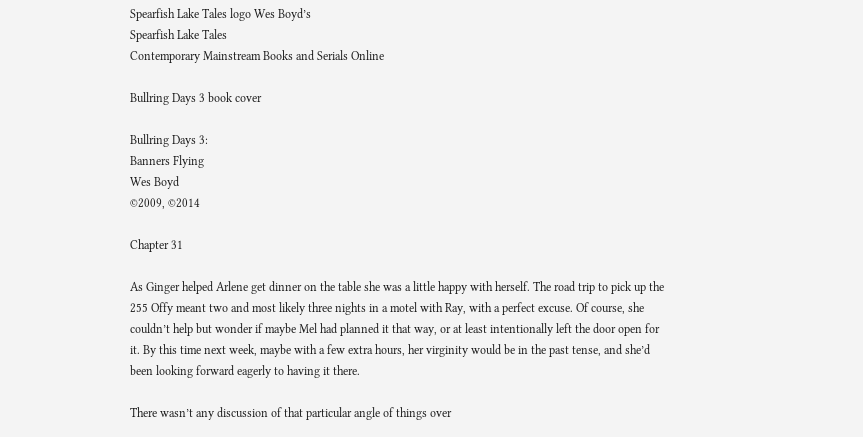Spearfish Lake Tales logo Wes Boyd’s
Spearfish Lake Tales
Contemporary Mainstream Books and Serials Online

Bullring Days 3 book cover

Bullring Days 3:
Banners Flying
Wes Boyd
©2009, ©2014

Chapter 31

As Ginger helped Arlene get dinner on the table she was a little happy with herself. The road trip to pick up the 255 Offy meant two and most likely three nights in a motel with Ray, with a perfect excuse. Of course, she couldn’t help but wonder if maybe Mel had planned it that way, or at least intentionally left the door open for it. By this time next week, maybe with a few extra hours, her virginity would be in the past tense, and she’d been looking forward eagerly to having it there.

There wasn’t any discussion of that particular angle of things over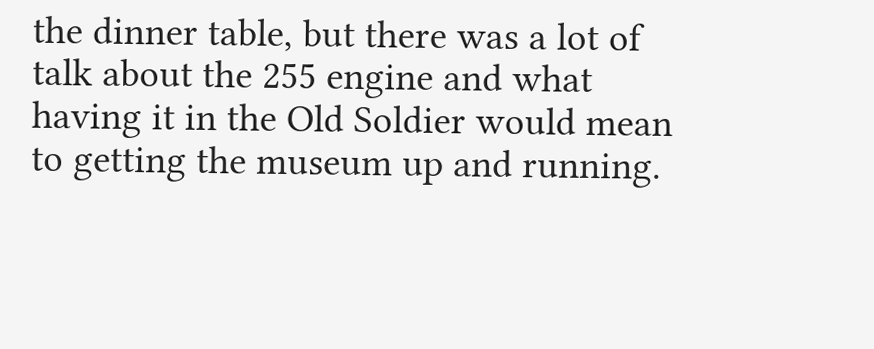the dinner table, but there was a lot of talk about the 255 engine and what having it in the Old Soldier would mean to getting the museum up and running.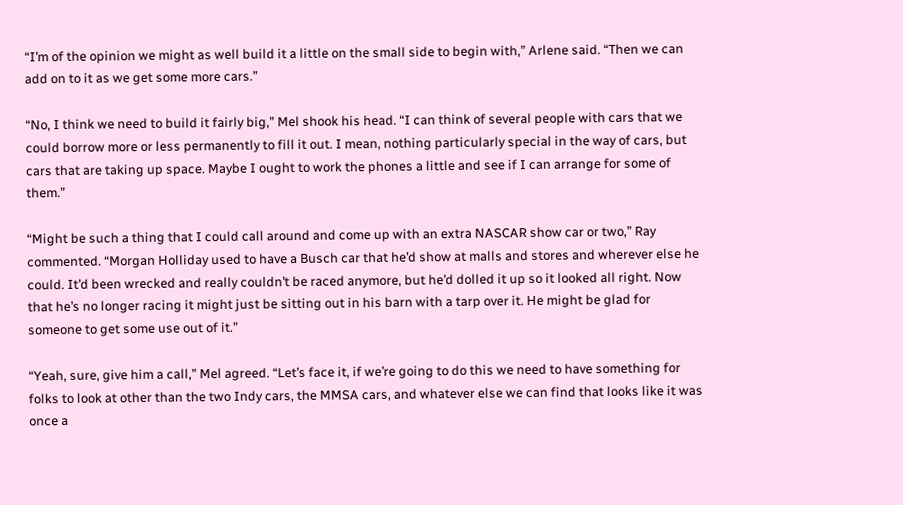“I’m of the opinion we might as well build it a little on the small side to begin with,” Arlene said. “Then we can add on to it as we get some more cars.”

“No, I think we need to build it fairly big,” Mel shook his head. “I can think of several people with cars that we could borrow more or less permanently to fill it out. I mean, nothing particularly special in the way of cars, but cars that are taking up space. Maybe I ought to work the phones a little and see if I can arrange for some of them.”

“Might be such a thing that I could call around and come up with an extra NASCAR show car or two,” Ray commented. “Morgan Holliday used to have a Busch car that he’d show at malls and stores and wherever else he could. It’d been wrecked and really couldn’t be raced anymore, but he’d dolled it up so it looked all right. Now that he’s no longer racing it might just be sitting out in his barn with a tarp over it. He might be glad for someone to get some use out of it.”

“Yeah, sure, give him a call,” Mel agreed. “Let’s face it, if we’re going to do this we need to have something for folks to look at other than the two Indy cars, the MMSA cars, and whatever else we can find that looks like it was once a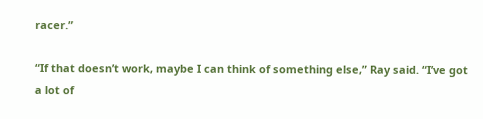racer.”

“If that doesn’t work, maybe I can think of something else,” Ray said. “I’ve got a lot of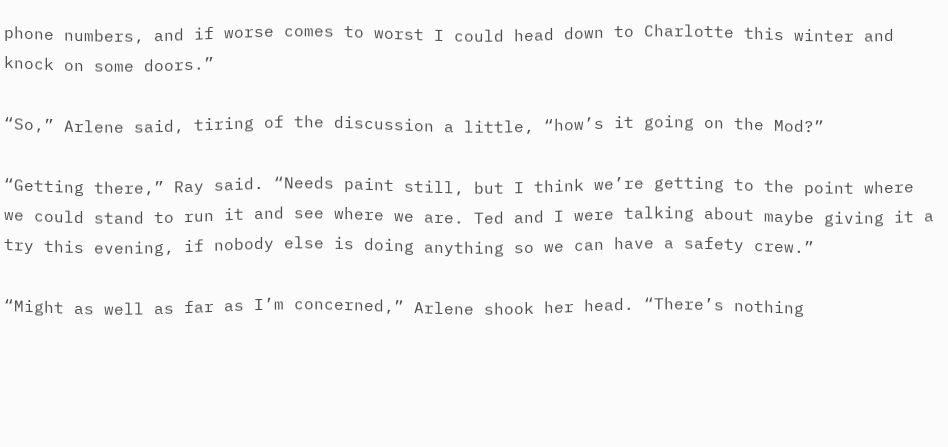phone numbers, and if worse comes to worst I could head down to Charlotte this winter and knock on some doors.”

“So,” Arlene said, tiring of the discussion a little, “how’s it going on the Mod?”

“Getting there,” Ray said. “Needs paint still, but I think we’re getting to the point where we could stand to run it and see where we are. Ted and I were talking about maybe giving it a try this evening, if nobody else is doing anything so we can have a safety crew.”

“Might as well as far as I’m concerned,” Arlene shook her head. “There’s nothing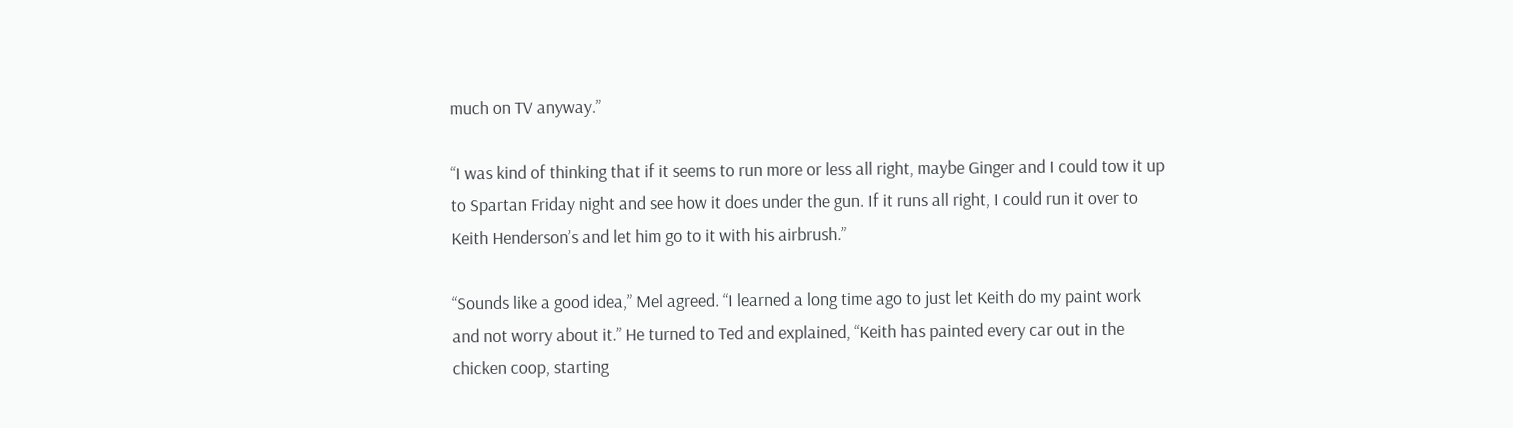much on TV anyway.”

“I was kind of thinking that if it seems to run more or less all right, maybe Ginger and I could tow it up to Spartan Friday night and see how it does under the gun. If it runs all right, I could run it over to Keith Henderson’s and let him go to it with his airbrush.”

“Sounds like a good idea,” Mel agreed. “I learned a long time ago to just let Keith do my paint work and not worry about it.” He turned to Ted and explained, “Keith has painted every car out in the chicken coop, starting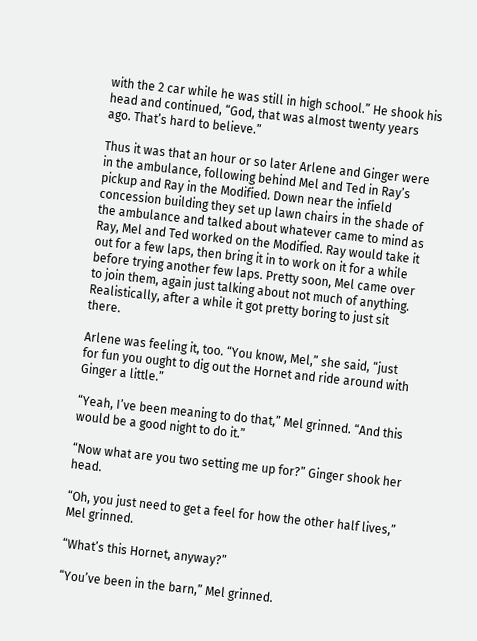with the 2 car while he was still in high school.” He shook his head and continued, “God, that was almost twenty years ago. That’s hard to believe.”

Thus it was that an hour or so later Arlene and Ginger were in the ambulance, following behind Mel and Ted in Ray’s pickup and Ray in the Modified. Down near the infield concession building they set up lawn chairs in the shade of the ambulance and talked about whatever came to mind as Ray, Mel and Ted worked on the Modified. Ray would take it out for a few laps, then bring it in to work on it for a while before trying another few laps. Pretty soon, Mel came over to join them, again just talking about not much of anything. Realistically, after a while it got pretty boring to just sit there.

Arlene was feeling it, too. “You know, Mel,” she said, “just for fun you ought to dig out the Hornet and ride around with Ginger a little.”

“Yeah, I’ve been meaning to do that,” Mel grinned. “And this would be a good night to do it.”

“Now what are you two setting me up for?” Ginger shook her head.

“Oh, you just need to get a feel for how the other half lives,” Mel grinned.

“What’s this Hornet, anyway?”

“You’ve been in the barn,” Mel grinned.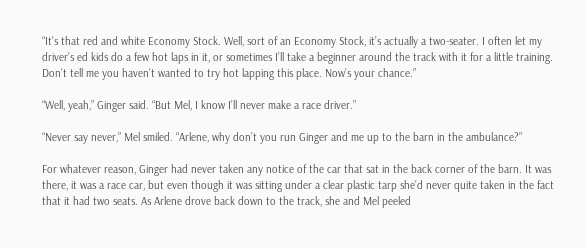“It’s that red and white Economy Stock. Well, sort of an Economy Stock, it’s actually a two-seater. I often let my driver’s ed kids do a few hot laps in it, or sometimes I’ll take a beginner around the track with it for a little training. Don’t tell me you haven’t wanted to try hot lapping this place. Now’s your chance.”

“Well, yeah,” Ginger said. “But Mel, I know I’ll never make a race driver.”

“Never say never,” Mel smiled. “Arlene, why don’t you run Ginger and me up to the barn in the ambulance?”

For whatever reason, Ginger had never taken any notice of the car that sat in the back corner of the barn. It was there, it was a race car, but even though it was sitting under a clear plastic tarp she’d never quite taken in the fact that it had two seats. As Arlene drove back down to the track, she and Mel peeled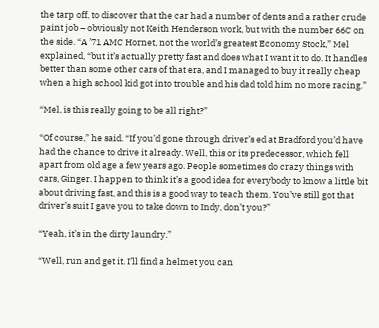the tarp off, to discover that the car had a number of dents and a rather crude paint job – obviously not Keith Henderson work, but with the number 66C on the side. “A ’71 AMC Hornet, not the world’s greatest Economy Stock,” Mel explained, “but it’s actually pretty fast and does what I want it to do. It handles better than some other cars of that era, and I managed to buy it really cheap when a high school kid got into trouble and his dad told him no more racing.”

“Mel, is this really going to be all right?”

“Of course,” he said. “If you’d gone through driver’s ed at Bradford you’d have had the chance to drive it already. Well, this or its predecessor, which fell apart from old age a few years ago. People sometimes do crazy things with cars, Ginger. I happen to think it’s a good idea for everybody to know a little bit about driving fast, and this is a good way to teach them. You’ve still got that driver’s suit I gave you to take down to Indy, don’t you?”

“Yeah, it’s in the dirty laundry.”

“Well, run and get it. I’ll find a helmet you can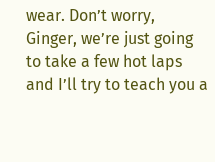wear. Don’t worry, Ginger, we’re just going to take a few hot laps and I’ll try to teach you a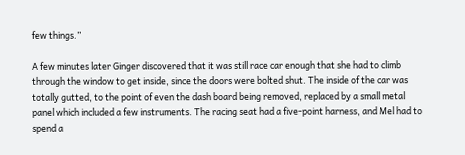few things.”

A few minutes later Ginger discovered that it was still race car enough that she had to climb through the window to get inside, since the doors were bolted shut. The inside of the car was totally gutted, to the point of even the dash board being removed, replaced by a small metal panel which included a few instruments. The racing seat had a five-point harness, and Mel had to spend a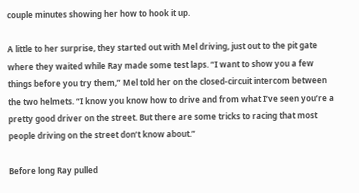couple minutes showing her how to hook it up.

A little to her surprise, they started out with Mel driving, just out to the pit gate where they waited while Ray made some test laps. “I want to show you a few things before you try them,” Mel told her on the closed-circuit intercom between the two helmets. “I know you know how to drive and from what I’ve seen you’re a pretty good driver on the street. But there are some tricks to racing that most people driving on the street don’t know about.”

Before long Ray pulled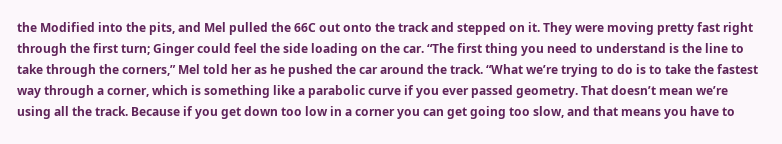the Modified into the pits, and Mel pulled the 66C out onto the track and stepped on it. They were moving pretty fast right through the first turn; Ginger could feel the side loading on the car. “The first thing you need to understand is the line to take through the corners,” Mel told her as he pushed the car around the track. “What we’re trying to do is to take the fastest way through a corner, which is something like a parabolic curve if you ever passed geometry. That doesn’t mean we’re using all the track. Because if you get down too low in a corner you can get going too slow, and that means you have to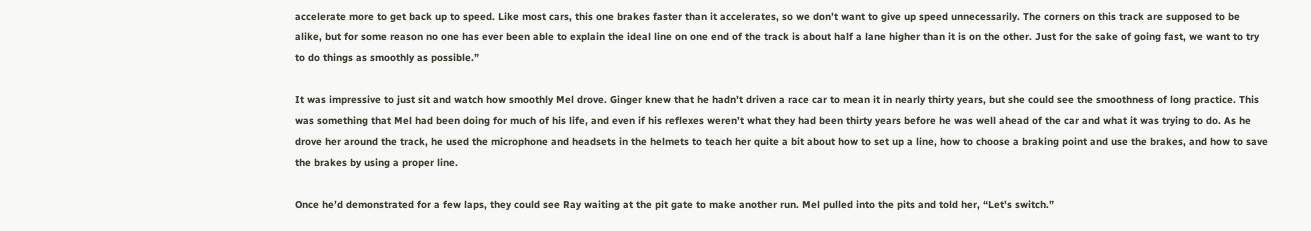accelerate more to get back up to speed. Like most cars, this one brakes faster than it accelerates, so we don’t want to give up speed unnecessarily. The corners on this track are supposed to be alike, but for some reason no one has ever been able to explain the ideal line on one end of the track is about half a lane higher than it is on the other. Just for the sake of going fast, we want to try to do things as smoothly as possible.”

It was impressive to just sit and watch how smoothly Mel drove. Ginger knew that he hadn’t driven a race car to mean it in nearly thirty years, but she could see the smoothness of long practice. This was something that Mel had been doing for much of his life, and even if his reflexes weren’t what they had been thirty years before he was well ahead of the car and what it was trying to do. As he drove her around the track, he used the microphone and headsets in the helmets to teach her quite a bit about how to set up a line, how to choose a braking point and use the brakes, and how to save the brakes by using a proper line.

Once he’d demonstrated for a few laps, they could see Ray waiting at the pit gate to make another run. Mel pulled into the pits and told her, “Let’s switch.”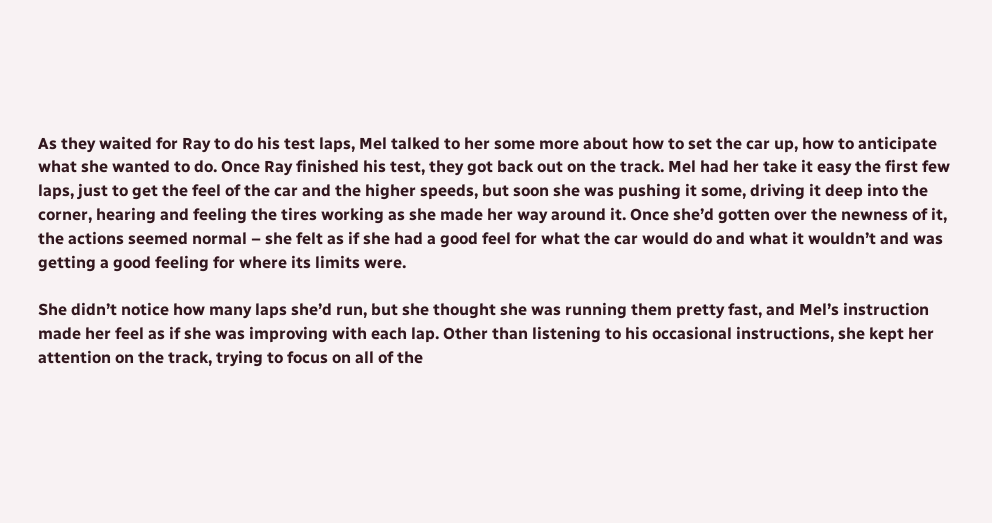As they waited for Ray to do his test laps, Mel talked to her some more about how to set the car up, how to anticipate what she wanted to do. Once Ray finished his test, they got back out on the track. Mel had her take it easy the first few laps, just to get the feel of the car and the higher speeds, but soon she was pushing it some, driving it deep into the corner, hearing and feeling the tires working as she made her way around it. Once she’d gotten over the newness of it, the actions seemed normal – she felt as if she had a good feel for what the car would do and what it wouldn’t and was getting a good feeling for where its limits were.

She didn’t notice how many laps she’d run, but she thought she was running them pretty fast, and Mel’s instruction made her feel as if she was improving with each lap. Other than listening to his occasional instructions, she kept her attention on the track, trying to focus on all of the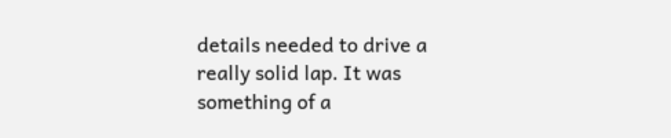details needed to drive a really solid lap. It was something of a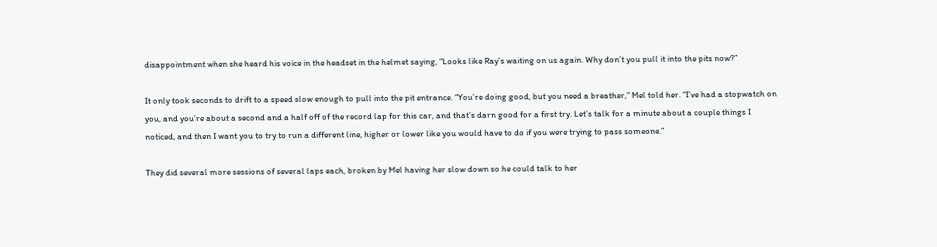disappointment when she heard his voice in the headset in the helmet saying, “Looks like Ray’s waiting on us again. Why don’t you pull it into the pits now?”

It only took seconds to drift to a speed slow enough to pull into the pit entrance. “You’re doing good, but you need a breather,” Mel told her. “I’ve had a stopwatch on you, and you’re about a second and a half off of the record lap for this car, and that’s darn good for a first try. Let’s talk for a minute about a couple things I noticed, and then I want you to try to run a different line, higher or lower like you would have to do if you were trying to pass someone.”

They did several more sessions of several laps each, broken by Mel having her slow down so he could talk to her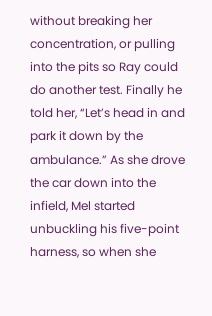without breaking her concentration, or pulling into the pits so Ray could do another test. Finally he told her, “Let’s head in and park it down by the ambulance.” As she drove the car down into the infield, Mel started unbuckling his five-point harness, so when she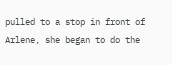pulled to a stop in front of Arlene, she began to do the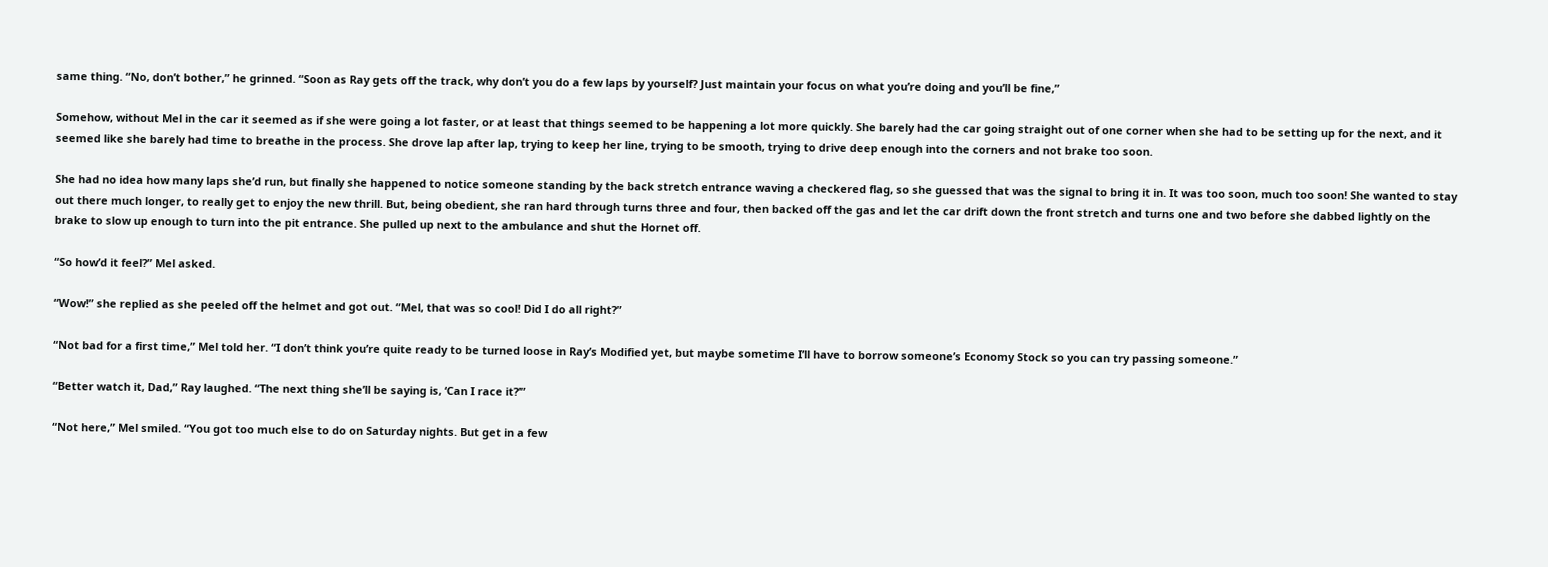same thing. “No, don’t bother,” he grinned. “Soon as Ray gets off the track, why don’t you do a few laps by yourself? Just maintain your focus on what you’re doing and you’ll be fine,”

Somehow, without Mel in the car it seemed as if she were going a lot faster, or at least that things seemed to be happening a lot more quickly. She barely had the car going straight out of one corner when she had to be setting up for the next, and it seemed like she barely had time to breathe in the process. She drove lap after lap, trying to keep her line, trying to be smooth, trying to drive deep enough into the corners and not brake too soon.

She had no idea how many laps she’d run, but finally she happened to notice someone standing by the back stretch entrance waving a checkered flag, so she guessed that was the signal to bring it in. It was too soon, much too soon! She wanted to stay out there much longer, to really get to enjoy the new thrill. But, being obedient, she ran hard through turns three and four, then backed off the gas and let the car drift down the front stretch and turns one and two before she dabbed lightly on the brake to slow up enough to turn into the pit entrance. She pulled up next to the ambulance and shut the Hornet off.

“So how’d it feel?” Mel asked.

“Wow!” she replied as she peeled off the helmet and got out. “Mel, that was so cool! Did I do all right?”

“Not bad for a first time,” Mel told her. “I don’t think you’re quite ready to be turned loose in Ray’s Modified yet, but maybe sometime I’ll have to borrow someone’s Economy Stock so you can try passing someone.”

“Better watch it, Dad,” Ray laughed. “The next thing she’ll be saying is, ‘Can I race it?’”

“Not here,” Mel smiled. “You got too much else to do on Saturday nights. But get in a few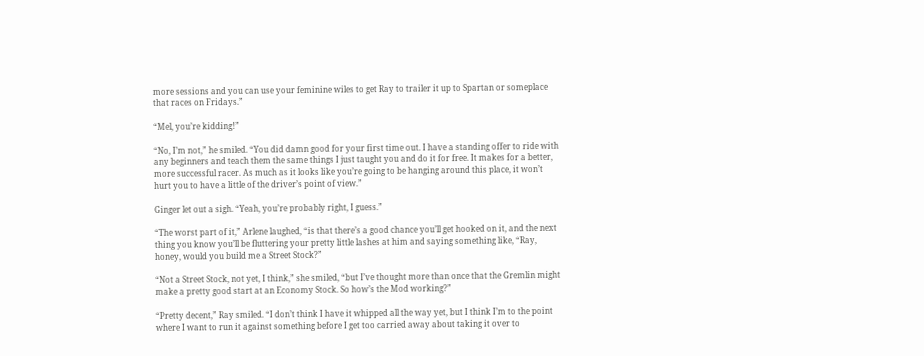more sessions and you can use your feminine wiles to get Ray to trailer it up to Spartan or someplace that races on Fridays.”

“Mel, you’re kidding!”

“No, I’m not,” he smiled. “You did damn good for your first time out. I have a standing offer to ride with any beginners and teach them the same things I just taught you and do it for free. It makes for a better, more successful racer. As much as it looks like you’re going to be hanging around this place, it won’t hurt you to have a little of the driver’s point of view.”

Ginger let out a sigh. “Yeah, you’re probably right, I guess.”

“The worst part of it,” Arlene laughed, “is that there’s a good chance you’ll get hooked on it, and the next thing you know you’ll be fluttering your pretty little lashes at him and saying something like, “Ray, honey, would you build me a Street Stock?”

“Not a Street Stock, not yet, I think,” she smiled, “but I’ve thought more than once that the Gremlin might make a pretty good start at an Economy Stock. So how’s the Mod working?”

“Pretty decent,” Ray smiled. “I don’t think I have it whipped all the way yet, but I think I’m to the point where I want to run it against something before I get too carried away about taking it over to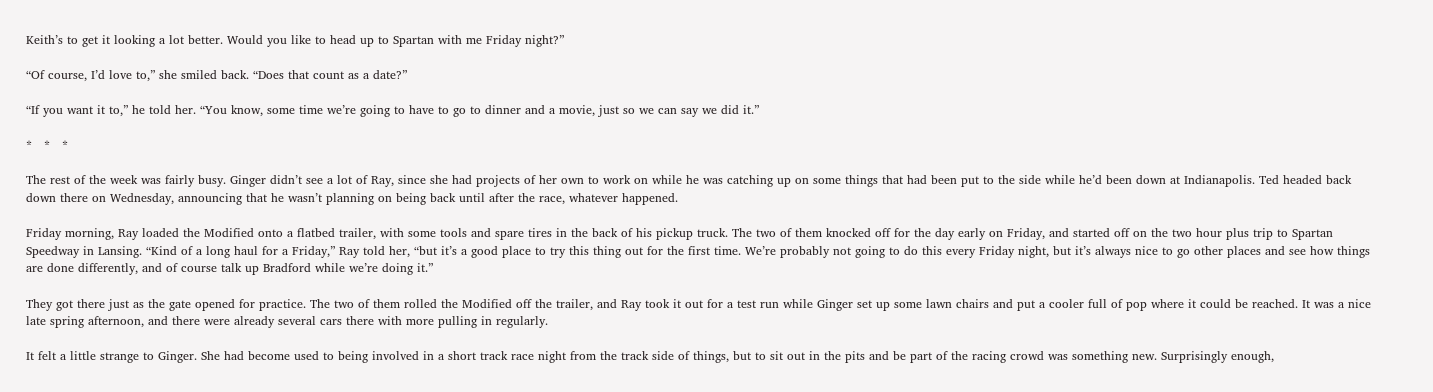Keith’s to get it looking a lot better. Would you like to head up to Spartan with me Friday night?”

“Of course, I’d love to,” she smiled back. “Does that count as a date?”

“If you want it to,” he told her. “You know, some time we’re going to have to go to dinner and a movie, just so we can say we did it.”

*   *   *

The rest of the week was fairly busy. Ginger didn’t see a lot of Ray, since she had projects of her own to work on while he was catching up on some things that had been put to the side while he’d been down at Indianapolis. Ted headed back down there on Wednesday, announcing that he wasn’t planning on being back until after the race, whatever happened.

Friday morning, Ray loaded the Modified onto a flatbed trailer, with some tools and spare tires in the back of his pickup truck. The two of them knocked off for the day early on Friday, and started off on the two hour plus trip to Spartan Speedway in Lansing. “Kind of a long haul for a Friday,” Ray told her, “but it’s a good place to try this thing out for the first time. We’re probably not going to do this every Friday night, but it’s always nice to go other places and see how things are done differently, and of course talk up Bradford while we’re doing it.”

They got there just as the gate opened for practice. The two of them rolled the Modified off the trailer, and Ray took it out for a test run while Ginger set up some lawn chairs and put a cooler full of pop where it could be reached. It was a nice late spring afternoon, and there were already several cars there with more pulling in regularly.

It felt a little strange to Ginger. She had become used to being involved in a short track race night from the track side of things, but to sit out in the pits and be part of the racing crowd was something new. Surprisingly enough,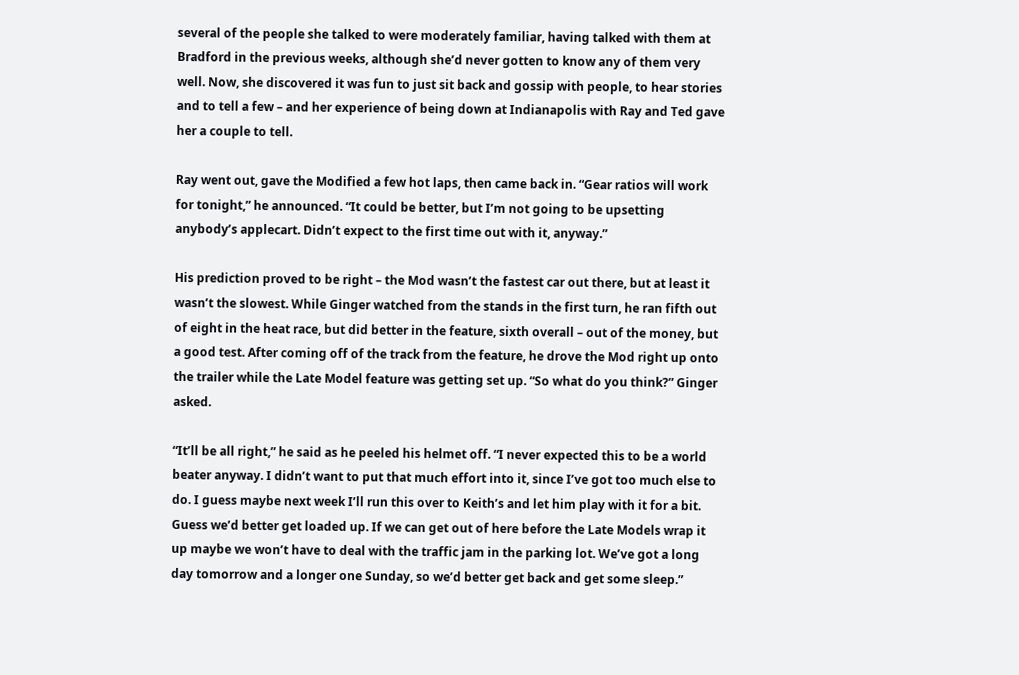several of the people she talked to were moderately familiar, having talked with them at Bradford in the previous weeks, although she’d never gotten to know any of them very well. Now, she discovered it was fun to just sit back and gossip with people, to hear stories and to tell a few – and her experience of being down at Indianapolis with Ray and Ted gave her a couple to tell.

Ray went out, gave the Modified a few hot laps, then came back in. “Gear ratios will work for tonight,” he announced. “It could be better, but I’m not going to be upsetting anybody’s applecart. Didn’t expect to the first time out with it, anyway.”

His prediction proved to be right – the Mod wasn’t the fastest car out there, but at least it wasn’t the slowest. While Ginger watched from the stands in the first turn, he ran fifth out of eight in the heat race, but did better in the feature, sixth overall – out of the money, but a good test. After coming off of the track from the feature, he drove the Mod right up onto the trailer while the Late Model feature was getting set up. “So what do you think?” Ginger asked.

“It’ll be all right,” he said as he peeled his helmet off. “I never expected this to be a world beater anyway. I didn’t want to put that much effort into it, since I’ve got too much else to do. I guess maybe next week I’ll run this over to Keith’s and let him play with it for a bit. Guess we’d better get loaded up. If we can get out of here before the Late Models wrap it up maybe we won’t have to deal with the traffic jam in the parking lot. We’ve got a long day tomorrow and a longer one Sunday, so we’d better get back and get some sleep.”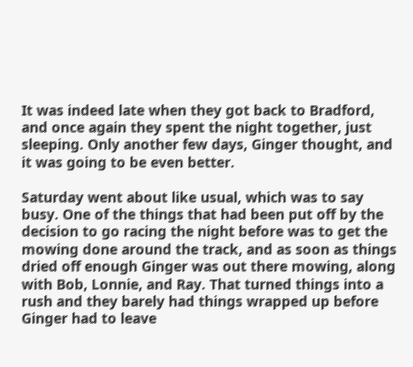It was indeed late when they got back to Bradford, and once again they spent the night together, just sleeping. Only another few days, Ginger thought, and it was going to be even better.

Saturday went about like usual, which was to say busy. One of the things that had been put off by the decision to go racing the night before was to get the mowing done around the track, and as soon as things dried off enough Ginger was out there mowing, along with Bob, Lonnie, and Ray. That turned things into a rush and they barely had things wrapped up before Ginger had to leave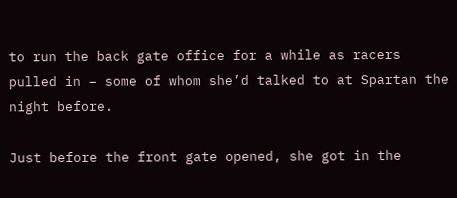to run the back gate office for a while as racers pulled in – some of whom she’d talked to at Spartan the night before.

Just before the front gate opened, she got in the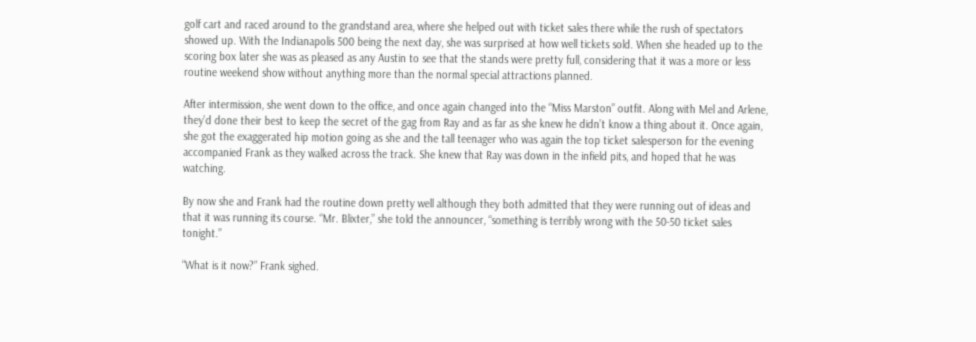golf cart and raced around to the grandstand area, where she helped out with ticket sales there while the rush of spectators showed up. With the Indianapolis 500 being the next day, she was surprised at how well tickets sold. When she headed up to the scoring box later she was as pleased as any Austin to see that the stands were pretty full, considering that it was a more or less routine weekend show without anything more than the normal special attractions planned.

After intermission, she went down to the office, and once again changed into the “Miss Marston” outfit. Along with Mel and Arlene, they’d done their best to keep the secret of the gag from Ray and as far as she knew he didn’t know a thing about it. Once again, she got the exaggerated hip motion going as she and the tall teenager who was again the top ticket salesperson for the evening accompanied Frank as they walked across the track. She knew that Ray was down in the infield pits, and hoped that he was watching.

By now she and Frank had the routine down pretty well although they both admitted that they were running out of ideas and that it was running its course. “Mr. Blixter,” she told the announcer, “something is terribly wrong with the 50-50 ticket sales tonight.”

“What is it now?” Frank sighed.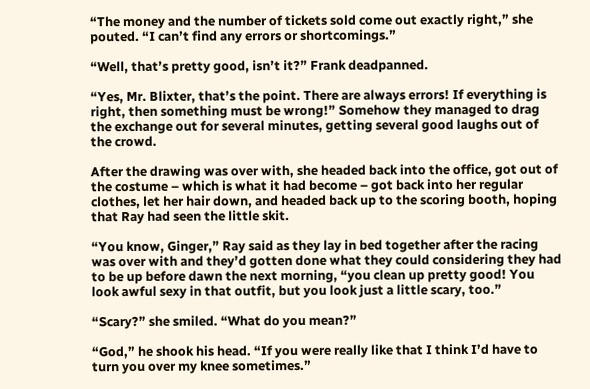“The money and the number of tickets sold come out exactly right,” she pouted. “I can’t find any errors or shortcomings.”

“Well, that’s pretty good, isn’t it?” Frank deadpanned.

“Yes, Mr. Blixter, that’s the point. There are always errors! If everything is right, then something must be wrong!” Somehow they managed to drag the exchange out for several minutes, getting several good laughs out of the crowd.

After the drawing was over with, she headed back into the office, got out of the costume – which is what it had become – got back into her regular clothes, let her hair down, and headed back up to the scoring booth, hoping that Ray had seen the little skit.

“You know, Ginger,” Ray said as they lay in bed together after the racing was over with and they’d gotten done what they could considering they had to be up before dawn the next morning, “you clean up pretty good! You look awful sexy in that outfit, but you look just a little scary, too.”

“Scary?” she smiled. “What do you mean?”

“God,” he shook his head. “If you were really like that I think I’d have to turn you over my knee sometimes.”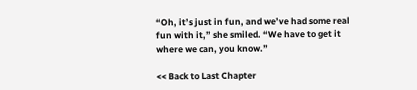“Oh, it’s just in fun, and we’ve had some real fun with it,” she smiled. “We have to get it where we can, you know.”

<< Back to Last Chapter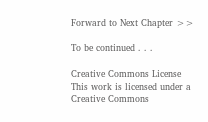Forward to Next Chapter >>

To be continued . . .

Creative Commons License
This work is licensed under a
Creative Commons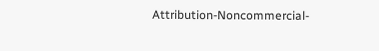Attribution-Noncommercial-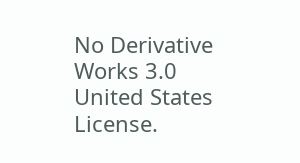No Derivative Works 3.0 United States License.